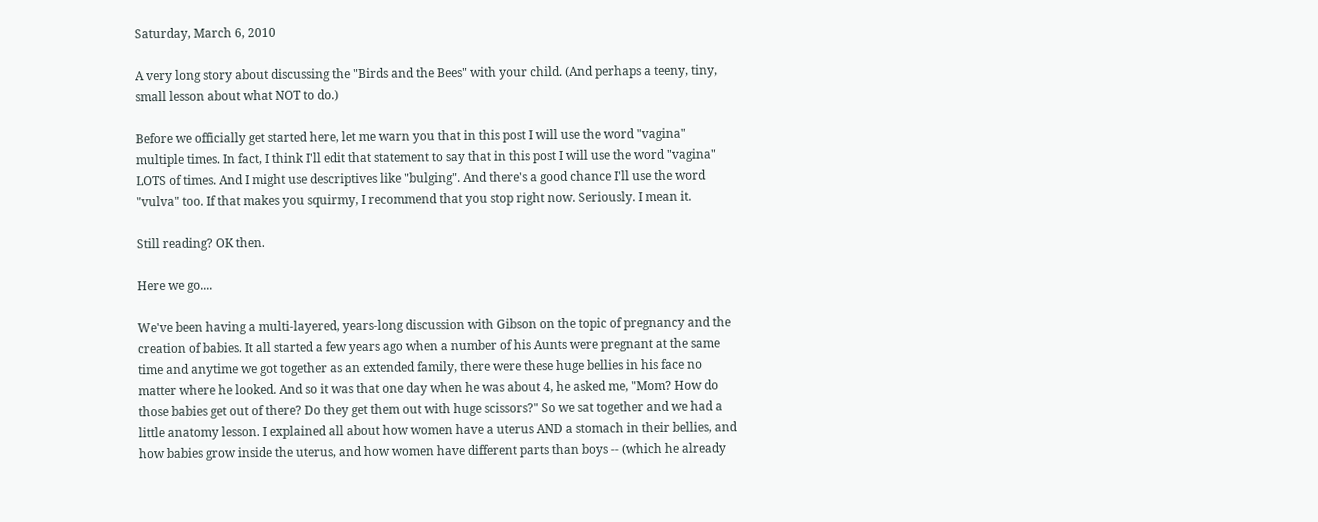Saturday, March 6, 2010

A very long story about discussing the "Birds and the Bees" with your child. (And perhaps a teeny, tiny, small lesson about what NOT to do.)

Before we officially get started here, let me warn you that in this post I will use the word "vagina" multiple times. In fact, I think I'll edit that statement to say that in this post I will use the word "vagina" LOTS of times. And I might use descriptives like "bulging". And there's a good chance I'll use the word "vulva" too. If that makes you squirmy, I recommend that you stop right now. Seriously. I mean it.

Still reading? OK then.

Here we go....

We've been having a multi-layered, years-long discussion with Gibson on the topic of pregnancy and the creation of babies. It all started a few years ago when a number of his Aunts were pregnant at the same time and anytime we got together as an extended family, there were these huge bellies in his face no matter where he looked. And so it was that one day when he was about 4, he asked me, "Mom? How do those babies get out of there? Do they get them out with huge scissors?" So we sat together and we had a little anatomy lesson. I explained all about how women have a uterus AND a stomach in their bellies, and how babies grow inside the uterus, and how women have different parts than boys -- (which he already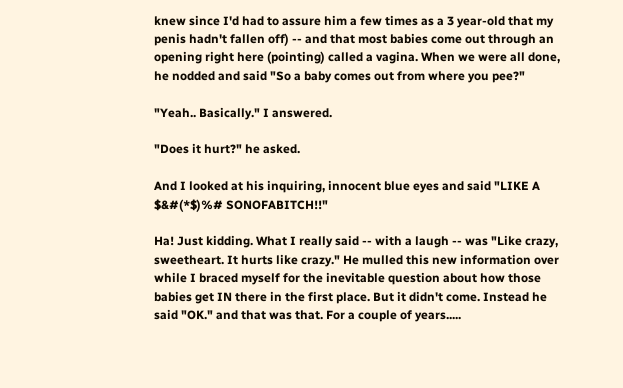knew since I'd had to assure him a few times as a 3 year-old that my penis hadn't fallen off) -- and that most babies come out through an opening right here (pointing) called a vagina. When we were all done, he nodded and said "So a baby comes out from where you pee?"

"Yeah.. Basically." I answered.

"Does it hurt?" he asked.

And I looked at his inquiring, innocent blue eyes and said "LIKE A $&#(*$)%# SONOFABITCH!!"

Ha! Just kidding. What I really said -- with a laugh -- was "Like crazy, sweetheart. It hurts like crazy." He mulled this new information over while I braced myself for the inevitable question about how those babies get IN there in the first place. But it didn't come. Instead he said "OK." and that was that. For a couple of years.....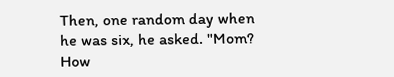Then, one random day when he was six, he asked. "Mom? How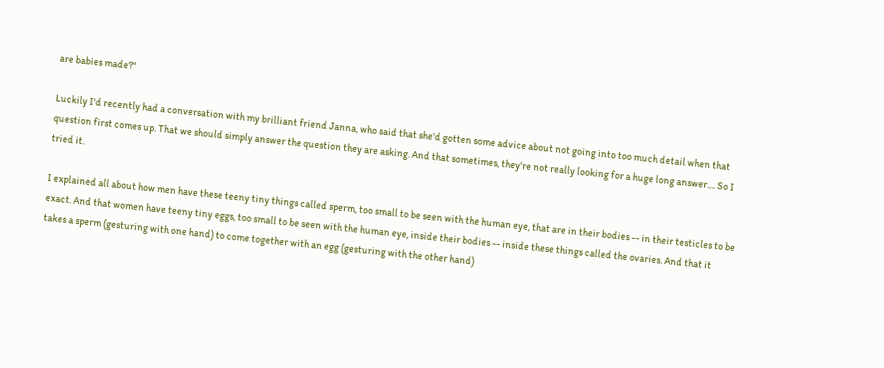are babies made?"

Luckily I'd recently had a conversation with my brilliant friend Janna, who said that she'd gotten some advice about not going into too much detail when that question first comes up. That we should simply answer the question they are asking. And that sometimes, they're not really looking for a huge long answer.... So I tried it.

I explained all about how men have these teeny tiny things called sperm, too small to be seen with the human eye, that are in their bodies -- in their testicles to be exact. And that women have teeny tiny eggs, too small to be seen with the human eye, inside their bodies -- inside these things called the ovaries. And that it takes a sperm (gesturing with one hand) to come together with an egg (gesturing with the other hand)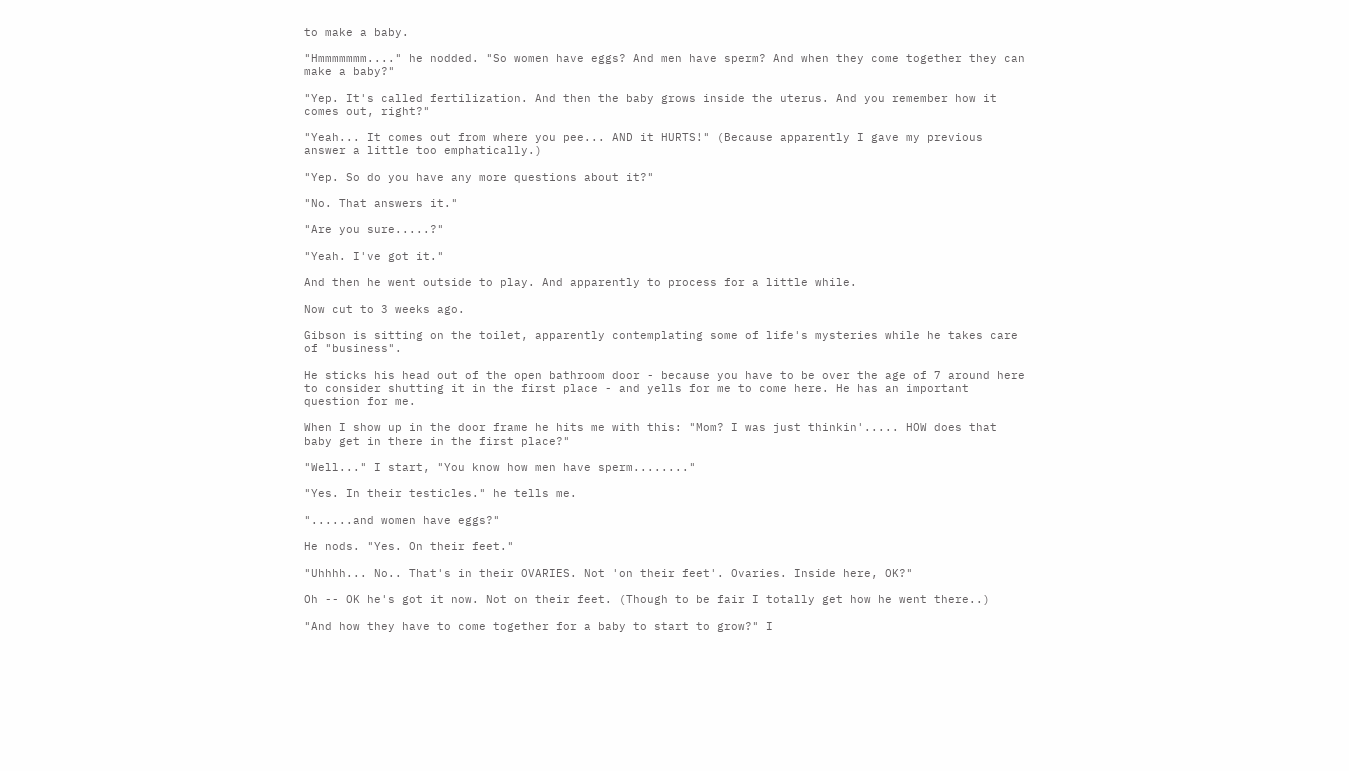to make a baby.

"Hmmmmmmm...." he nodded. "So women have eggs? And men have sperm? And when they come together they can make a baby?"

"Yep. It's called fertilization. And then the baby grows inside the uterus. And you remember how it comes out, right?"

"Yeah... It comes out from where you pee... AND it HURTS!" (Because apparently I gave my previous answer a little too emphatically.)

"Yep. So do you have any more questions about it?"

"No. That answers it."

"Are you sure.....?"

"Yeah. I've got it."

And then he went outside to play. And apparently to process for a little while.

Now cut to 3 weeks ago.

Gibson is sitting on the toilet, apparently contemplating some of life's mysteries while he takes care of "business".

He sticks his head out of the open bathroom door - because you have to be over the age of 7 around here to consider shutting it in the first place - and yells for me to come here. He has an important question for me.

When I show up in the door frame he hits me with this: "Mom? I was just thinkin'..... HOW does that baby get in there in the first place?"

"Well..." I start, "You know how men have sperm........"

"Yes. In their testicles." he tells me.

"......and women have eggs?"

He nods. "Yes. On their feet."

"Uhhhh... No.. That's in their OVARIES. Not 'on their feet'. Ovaries. Inside here, OK?"

Oh -- OK he's got it now. Not on their feet. (Though to be fair I totally get how he went there..)

"And how they have to come together for a baby to start to grow?" I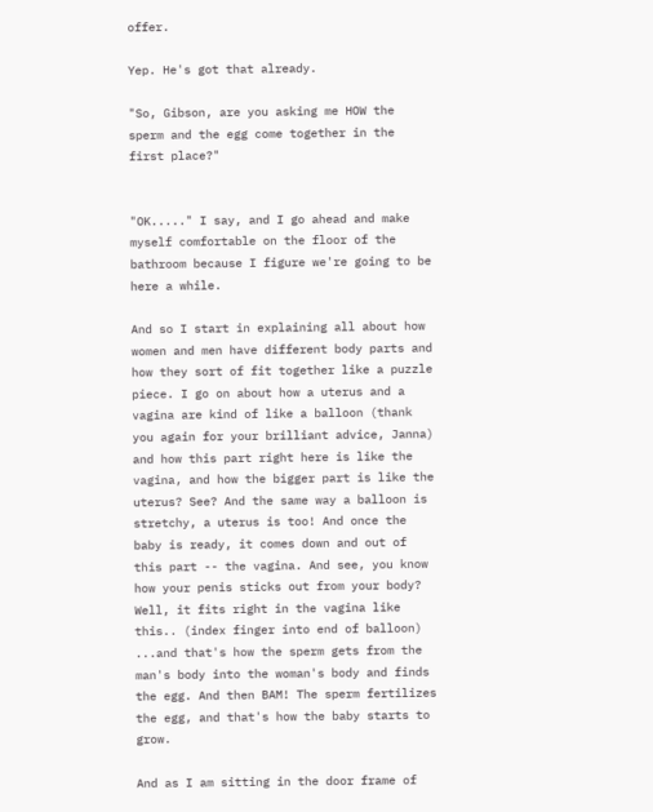offer.

Yep. He's got that already.

"So, Gibson, are you asking me HOW the sperm and the egg come together in the first place?"


"OK....." I say, and I go ahead and make myself comfortable on the floor of the bathroom because I figure we're going to be here a while.

And so I start in explaining all about how women and men have different body parts and how they sort of fit together like a puzzle piece. I go on about how a uterus and a vagina are kind of like a balloon (thank you again for your brilliant advice, Janna) and how this part right here is like the vagina, and how the bigger part is like the uterus? See? And the same way a balloon is stretchy, a uterus is too! And once the baby is ready, it comes down and out of this part -- the vagina. And see, you know how your penis sticks out from your body? Well, it fits right in the vagina like this.. (index finger into end of balloon) ...and that's how the sperm gets from the man's body into the woman's body and finds the egg. And then BAM! The sperm fertilizes the egg, and that's how the baby starts to grow.

And as I am sitting in the door frame of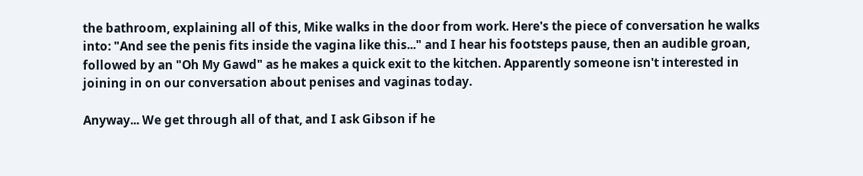the bathroom, explaining all of this, Mike walks in the door from work. Here's the piece of conversation he walks into: "And see the penis fits inside the vagina like this..." and I hear his footsteps pause, then an audible groan, followed by an "Oh My Gawd" as he makes a quick exit to the kitchen. Apparently someone isn't interested in joining in on our conversation about penises and vaginas today.

Anyway... We get through all of that, and I ask Gibson if he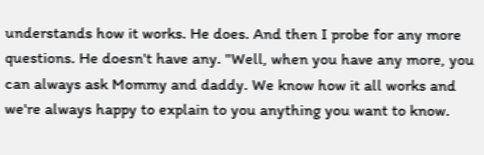understands how it works. He does. And then I probe for any more questions. He doesn't have any. "Well, when you have any more, you can always ask Mommy and daddy. We know how it all works and we're always happy to explain to you anything you want to know.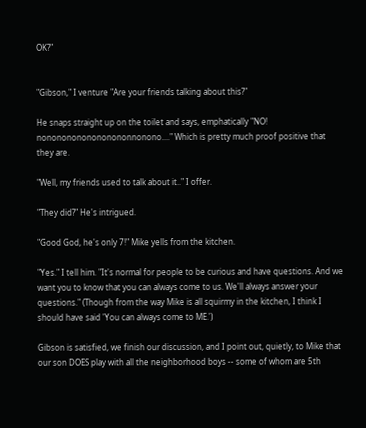OK?"


"Gibson," I venture "Are your friends talking about this?"

He snaps straight up on the toilet and says, emphatically "NO! nonononononononononnonono...." Which is pretty much proof positive that they are.

"Well, my friends used to talk about it.." I offer.

"They did?" He's intrigued.

"Good God, he's only 7!" Mike yells from the kitchen.

"Yes." I tell him. "It's normal for people to be curious and have questions. And we want you to know that you can always come to us. We'll always answer your questions." (Though from the way Mike is all squirmy in the kitchen, I think I should have said 'You can always come to ME.')

Gibson is satisfied, we finish our discussion, and I point out, quietly, to Mike that our son DOES play with all the neighborhood boys -- some of whom are 5th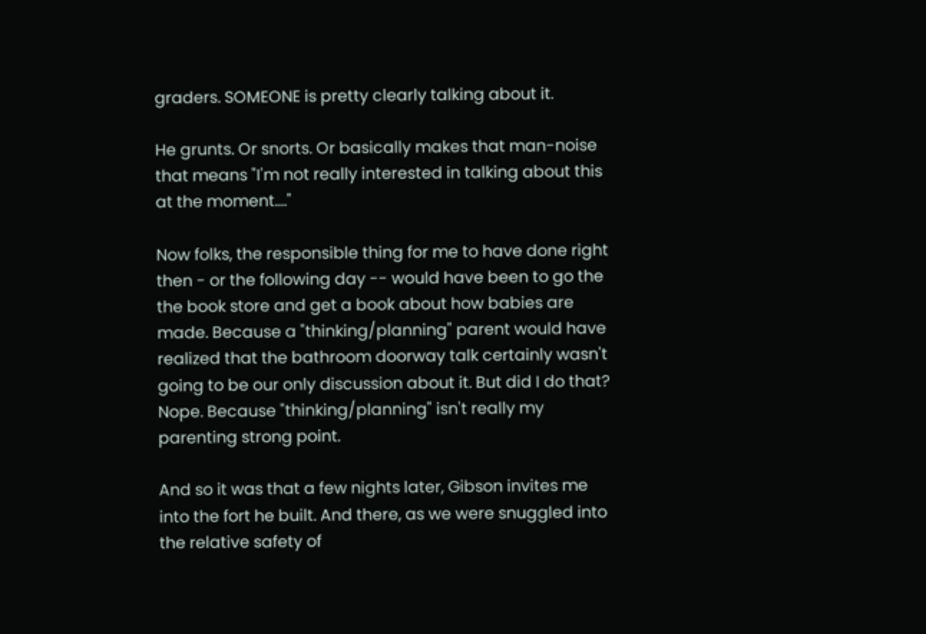graders. SOMEONE is pretty clearly talking about it.

He grunts. Or snorts. Or basically makes that man-noise that means "I'm not really interested in talking about this at the moment...."

Now folks, the responsible thing for me to have done right then - or the following day -- would have been to go the the book store and get a book about how babies are made. Because a "thinking/planning" parent would have realized that the bathroom doorway talk certainly wasn't going to be our only discussion about it. But did I do that? Nope. Because "thinking/planning" isn't really my parenting strong point.

And so it was that a few nights later, Gibson invites me into the fort he built. And there, as we were snuggled into the relative safety of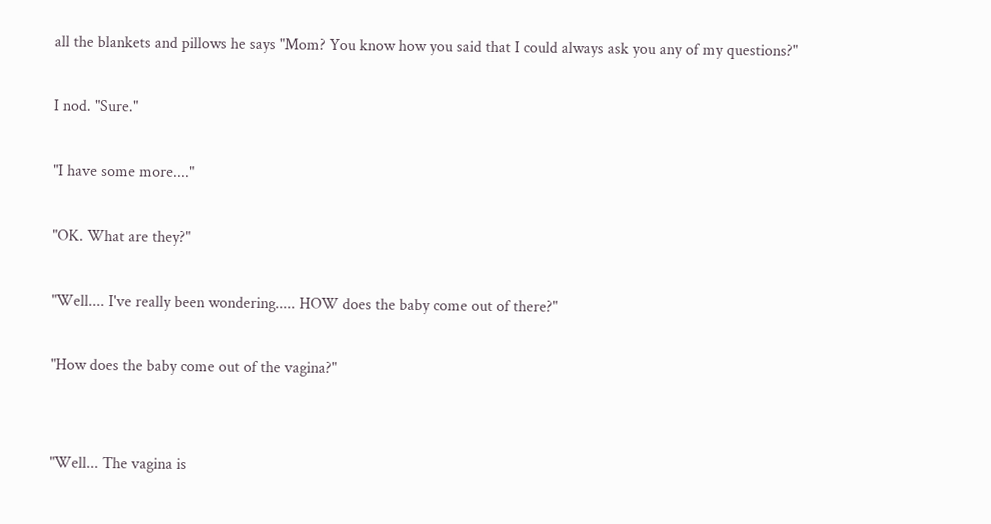all the blankets and pillows he says "Mom? You know how you said that I could always ask you any of my questions?"

I nod. "Sure."

"I have some more...."

"OK. What are they?"

"Well.... I've really been wondering..... HOW does the baby come out of there?"

"How does the baby come out of the vagina?"


"Well... The vagina is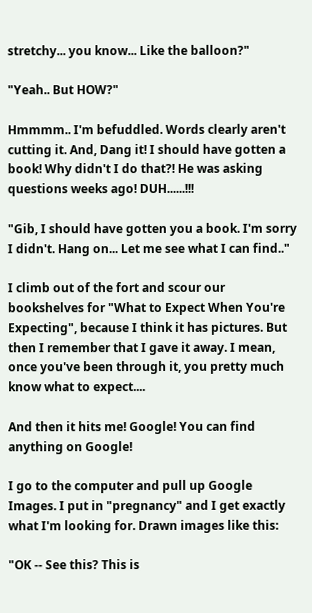stretchy... you know... Like the balloon?"

"Yeah.. But HOW?"

Hmmmm.. I'm befuddled. Words clearly aren't cutting it. And, Dang it! I should have gotten a book! Why didn't I do that?! He was asking questions weeks ago! DUH......!!!

"Gib, I should have gotten you a book. I'm sorry I didn't. Hang on... Let me see what I can find.."

I climb out of the fort and scour our bookshelves for "What to Expect When You're Expecting", because I think it has pictures. But then I remember that I gave it away. I mean, once you've been through it, you pretty much know what to expect....

And then it hits me! Google! You can find anything on Google!

I go to the computer and pull up Google Images. I put in "pregnancy" and I get exactly what I'm looking for. Drawn images like this:

"OK -- See this? This is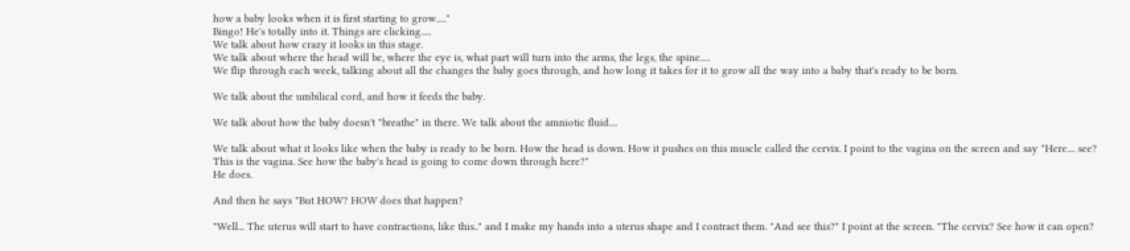how a baby looks when it is first starting to grow....."
Bingo! He's totally into it. Things are clicking.....
We talk about how crazy it looks in this stage.
We talk about where the head will be, where the eye is, what part will turn into the arms, the legs, the spine.....
We flip through each week, talking about all the changes the baby goes through, and how long it takes for it to grow all the way into a baby that's ready to be born.

We talk about the umbilical cord, and how it feeds the baby.

We talk about how the baby doesn't "breathe" in there. We talk about the amniotic fluid....

We talk about what it looks like when the baby is ready to be born. How the head is down. How it pushes on this muscle called the cervix. I point to the vagina on the screen and say "Here.... see? This is the vagina. See how the baby's head is going to come down through here?"
He does.

And then he says "But HOW? HOW does that happen?

"Well... The uterus will start to have contractions, like this.." and I make my hands into a uterus shape and I contract them. "And see this?" I point at the screen. "The cervix? See how it can open?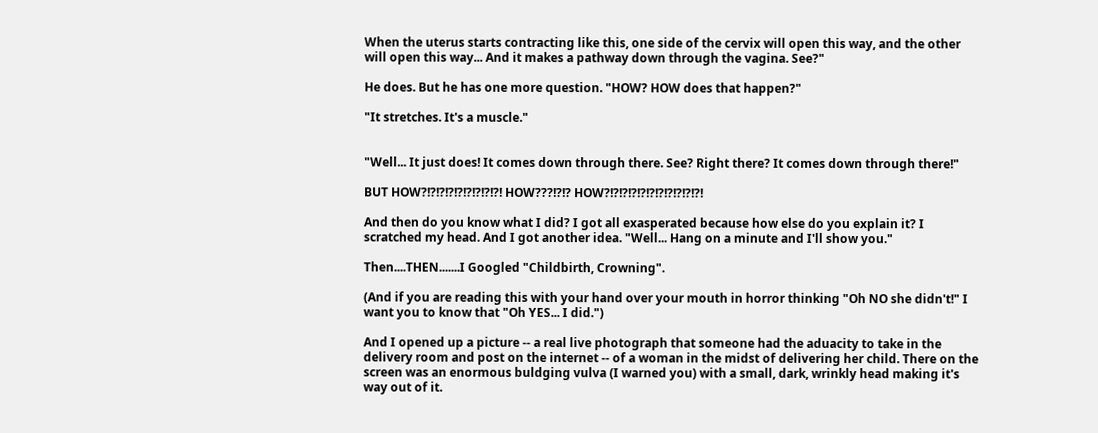When the uterus starts contracting like this, one side of the cervix will open this way, and the other will open this way... And it makes a pathway down through the vagina. See?"

He does. But he has one more question. "HOW? HOW does that happen?"

"It stretches. It's a muscle."


"Well... It just does! It comes down through there. See? Right there? It comes down through there!"

BUT HOW?!?!?!?!?!?!?!?!?! HOW???!?!? HOW?!?!?!?!?!?!?!?!?!?!?!

And then do you know what I did? I got all exasperated because how else do you explain it? I scratched my head. And I got another idea. "Well... Hang on a minute and I'll show you."

Then....THEN.......I Googled "Childbirth, Crowning".

(And if you are reading this with your hand over your mouth in horror thinking "Oh NO she didn't!" I want you to know that "Oh YES... I did.")

And I opened up a picture -- a real live photograph that someone had the aduacity to take in the delivery room and post on the internet -- of a woman in the midst of delivering her child. There on the screen was an enormous buldging vulva (I warned you) with a small, dark, wrinkly head making it's way out of it.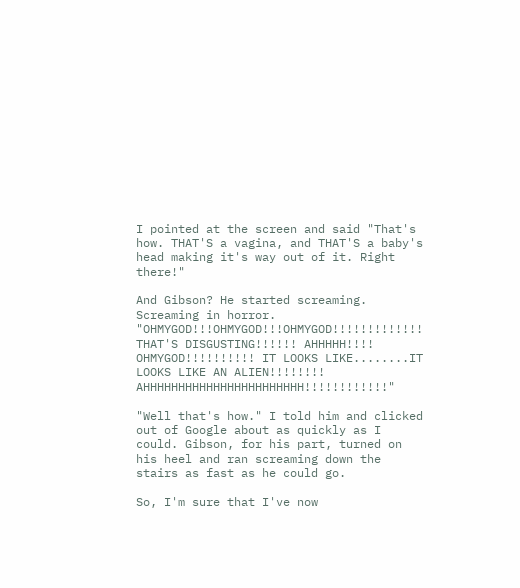I pointed at the screen and said "That's how. THAT'S a vagina, and THAT'S a baby's head making it's way out of it. Right there!"

And Gibson? He started screaming. Screaming in horror. "OHMYGOD!!!OHMYGOD!!!OHMYGOD!!!!!!!!!!!!! THAT'S DISGUSTING!!!!!! AHHHHH!!!! OHMYGOD!!!!!!!!!! IT LOOKS LIKE........IT LOOKS LIKE AN ALIEN!!!!!!!! AHHHHHHHHHHHHHHHHHHHHHHH!!!!!!!!!!!!"

"Well that's how." I told him and clicked out of Google about as quickly as I could. Gibson, for his part, turned on his heel and ran screaming down the stairs as fast as he could go.

So, I'm sure that I've now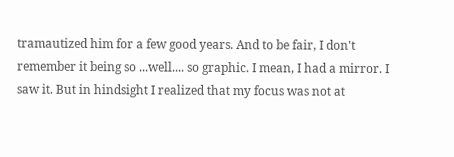tramautized him for a few good years. And to be fair, I don't remember it being so ...well.... so graphic. I mean, I had a mirror. I saw it. But in hindsight I realized that my focus was not at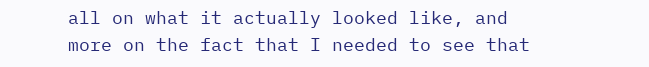all on what it actually looked like, and more on the fact that I needed to see that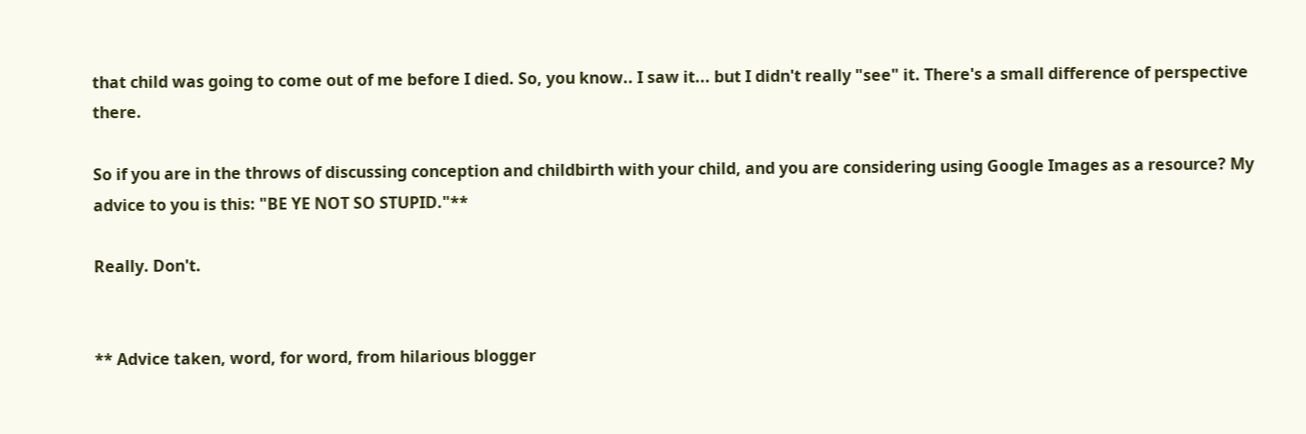that child was going to come out of me before I died. So, you know.. I saw it... but I didn't really "see" it. There's a small difference of perspective there.

So if you are in the throws of discussing conception and childbirth with your child, and you are considering using Google Images as a resource? My advice to you is this: "BE YE NOT SO STUPID."**

Really. Don't.


** Advice taken, word, for word, from hilarious blogger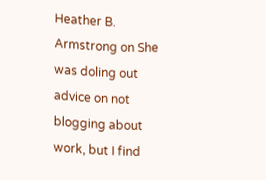Heather B. Armstrong on She was doling out advice on not blogging about work, but I find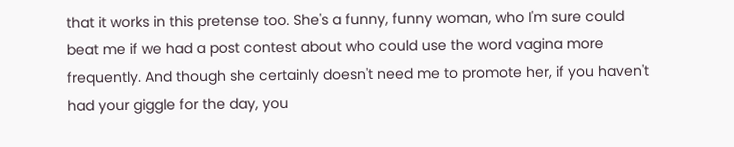that it works in this pretense too. She's a funny, funny woman, who I'm sure could beat me if we had a post contest about who could use the word vagina more frequently. And though she certainly doesn't need me to promote her, if you haven't had your giggle for the day, you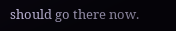should go there now.